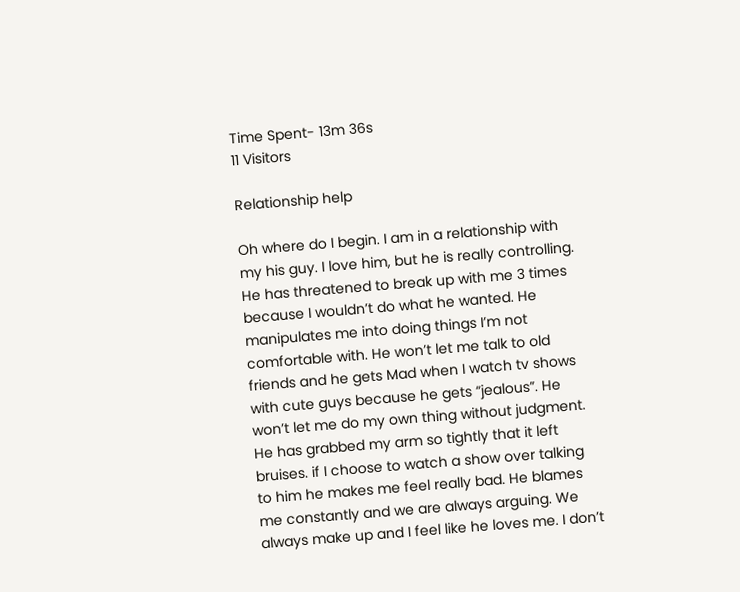Time Spent- 13m 36s
11 Visitors

Relationship help

Oh where do I begin. I am in a relationship with my his guy. I love him, but he is really controlling. He has threatened to break up with me 3 times because I wouldn’t do what he wanted. He manipulates me into doing things I’m not comfortable with. He won’t let me talk to old friends and he gets Mad when I watch tv shows with cute guys because he gets “jealous”. He won’t let me do my own thing without judgment. He has grabbed my arm so tightly that it left bruises. if I choose to watch a show over talking to him he makes me feel really bad. He blames me constantly and we are always arguing. We always make up and I feel like he loves me. I don’t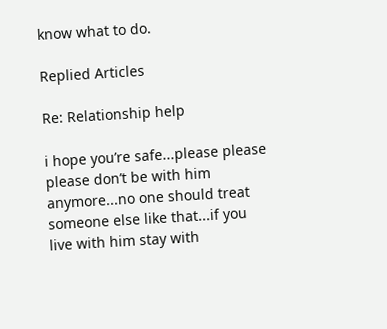know what to do.

Replied Articles

Re: Relationship help

i hope you’re safe...please please please don’t be with him anymore...no one should treat someone else like that...if you live with him stay with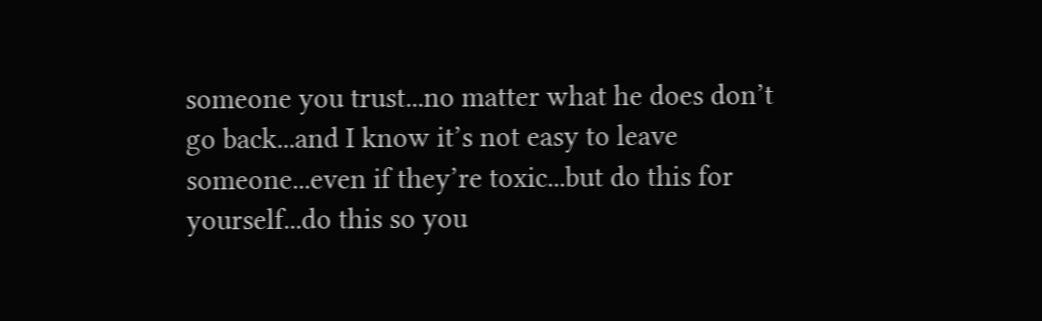someone you trust...no matter what he does don’t go back...and I know it’s not easy to leave someone...even if they’re toxic...but do this for yourself...do this so you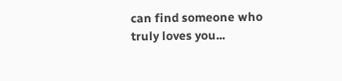can find someone who truly loves you...